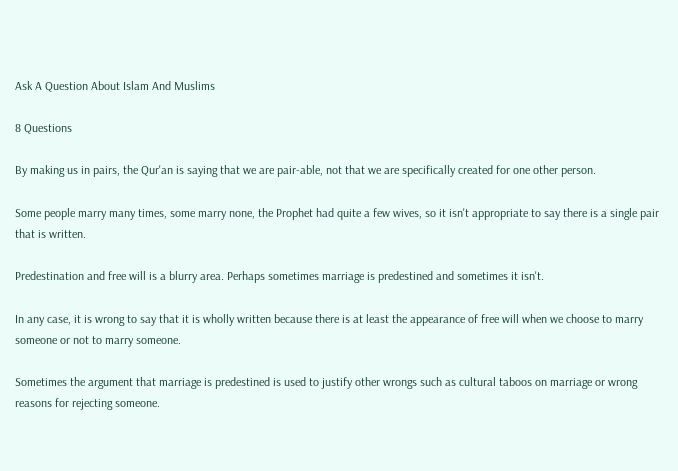Ask A Question About Islam And Muslims

8 Questions

By making us in pairs, the Qur'an is saying that we are pair-able, not that we are specifically created for one other person.

Some people marry many times, some marry none, the Prophet had quite a few wives, so it isn't appropriate to say there is a single pair that is written.

Predestination and free will is a blurry area. Perhaps sometimes marriage is predestined and sometimes it isn't.

In any case, it is wrong to say that it is wholly written because there is at least the appearance of free will when we choose to marry someone or not to marry someone.

Sometimes the argument that marriage is predestined is used to justify other wrongs such as cultural taboos on marriage or wrong reasons for rejecting someone.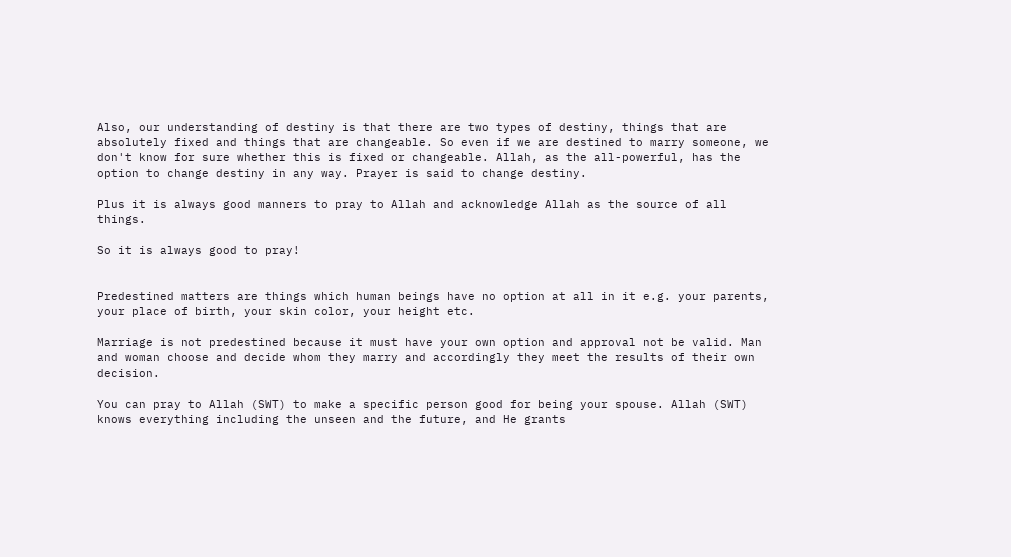Also, our understanding of destiny is that there are two types of destiny, things that are absolutely fixed and things that are changeable. So even if we are destined to marry someone, we don't know for sure whether this is fixed or changeable. Allah, as the all-powerful, has the option to change destiny in any way. Prayer is said to change destiny.

Plus it is always good manners to pray to Allah and acknowledge Allah as the source of all things.

So it is always good to pray!


Predestined matters are things which human beings have no option at all in it e.g. your parents, your place of birth, your skin color, your height etc.

Marriage is not predestined because it must have your own option and approval not be valid. Man and woman choose and decide whom they marry and accordingly they meet the results of their own decision.

You can pray to Allah (SWT) to make a specific person good for being your spouse. Allah (SWT) knows everything including the unseen and the future, and He grants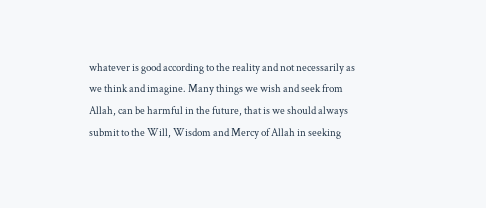whatever is good according to the reality and not necessarily as we think and imagine. Many things we wish and seek from Allah, can be harmful in the future, that is we should always submit to the Will, Wisdom and Mercy of Allah in seeking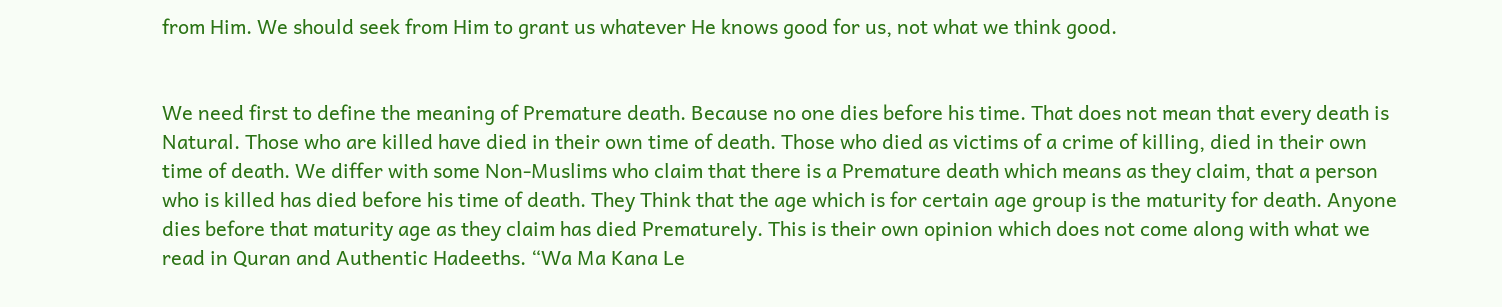from Him. We should seek from Him to grant us whatever He knows good for us, not what we think good.


We need first to define the meaning of Premature death. Because no one dies before his time. That does not mean that every death is Natural. Those who are killed have died in their own time of death. Those who died as victims of a crime of killing, died in their own time of death. We differ with some Non-Muslims who claim that there is a Premature death which means as they claim, that a person who is killed has died before his time of death. They Think that the age which is for certain age group is the maturity for death. Anyone dies before that maturity age as they claim has died Prematurely. This is their own opinion which does not come along with what we read in Quran and Authentic Hadeeths. “Wa Ma Kana Le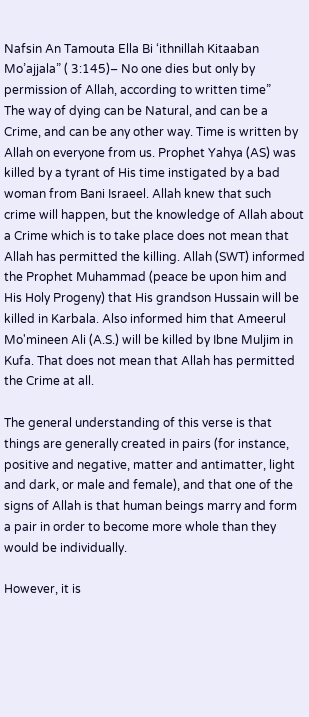Nafsin An Tamouta Ella Bi ‘ithnillah Kitaaban Mo’ajjala” ( 3:145)– No one dies but only by permission of Allah, according to written time”
The way of dying can be Natural, and can be a Crime, and can be any other way. Time is written by Allah on everyone from us. Prophet Yahya (AS) was killed by a tyrant of His time instigated by a bad woman from Bani Israeel. Allah knew that such crime will happen, but the knowledge of Allah about a Crime which is to take place does not mean that Allah has permitted the killing. Allah (SWT) informed the Prophet Muhammad (peace be upon him and His Holy Progeny) that His grandson Hussain will be killed in Karbala. Also informed him that Ameerul Mo'mineen Ali (A.S.) will be killed by Ibne Muljim in Kufa. That does not mean that Allah has permitted the Crime at all.

The general understanding of this verse is that things are generally created in pairs (for instance, positive and negative, matter and antimatter, light and dark, or male and female), and that one of the signs of Allah is that human beings marry and form a pair in order to become more whole than they would be individually.

However, it is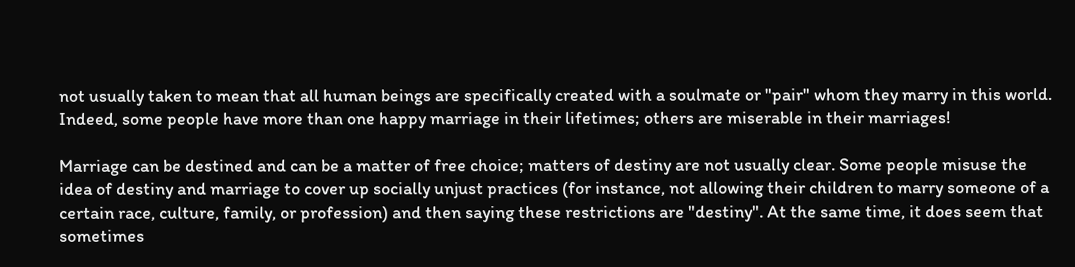not usually taken to mean that all human beings are specifically created with a soulmate or "pair" whom they marry in this world. Indeed, some people have more than one happy marriage in their lifetimes; others are miserable in their marriages!

Marriage can be destined and can be a matter of free choice; matters of destiny are not usually clear. Some people misuse the idea of destiny and marriage to cover up socially unjust practices (for instance, not allowing their children to marry someone of a certain race, culture, family, or profession) and then saying these restrictions are "destiny". At the same time, it does seem that sometimes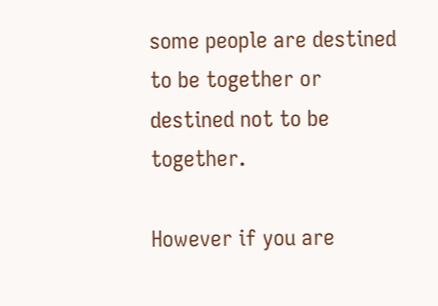some people are destined to be together or destined not to be together.

However if you are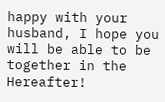happy with your husband, I hope you will be able to be together in the Hereafter!